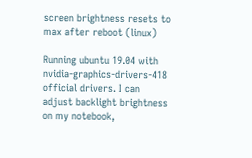screen brightness resets to max after reboot (linux)

Running ubuntu 19.04 with nvidia-graphics-drivers-418 official drivers. I can adjust backlight brightness on my notebook,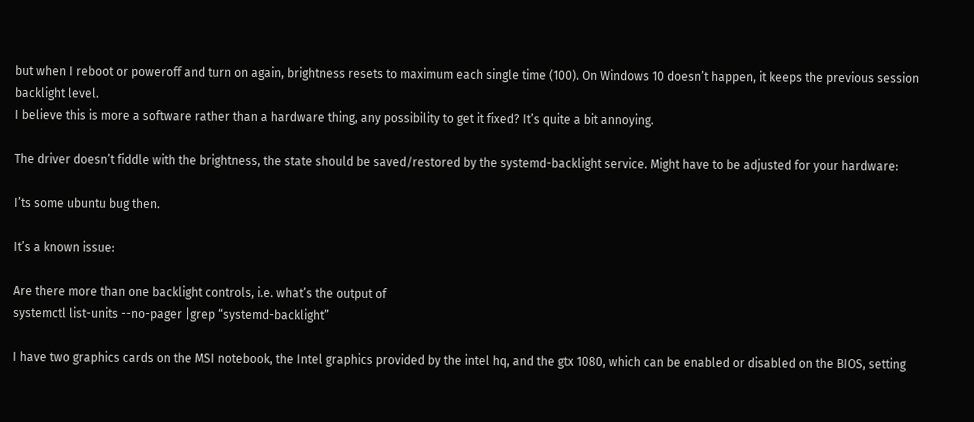but when I reboot or poweroff and turn on again, brightness resets to maximum each single time (100). On Windows 10 doesn’t happen, it keeps the previous session backlight level.
I believe this is more a software rather than a hardware thing, any possibility to get it fixed? It’s quite a bit annoying.

The driver doesn’t fiddle with the brightness, the state should be saved/restored by the systemd-backlight service. Might have to be adjusted for your hardware:

I’ts some ubuntu bug then.

It’s a known issue:

Are there more than one backlight controls, i.e. what’s the output of
systemctl list-units --no-pager |grep “systemd-backlight”

I have two graphics cards on the MSI notebook, the Intel graphics provided by the intel hq, and the gtx 1080, which can be enabled or disabled on the BIOS, setting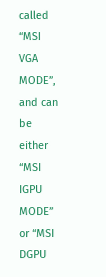called “MSI VGA MODE”, and can be either “MSI IGPU MODE” or “MSI DGPU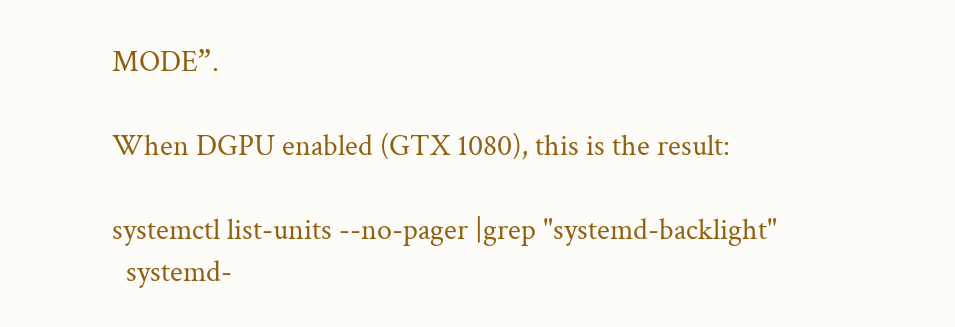MODE”.

When DGPU enabled (GTX 1080), this is the result:

systemctl list-units --no-pager |grep "systemd-backlight"
  systemd-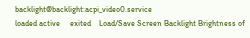backlight@backlight:acpi_video0.service                                                            loaded active     exited    Load/Save Screen Backlight Brightness of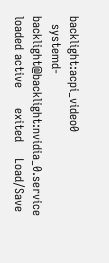backlight:acpi_video0
  systemd-backlight@backlight:nvidia_0.service                                                               loaded active     exited    Load/Save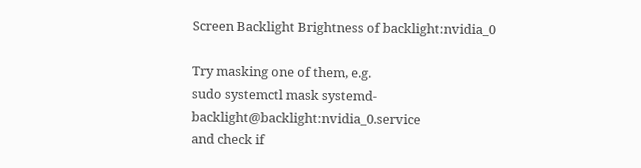Screen Backlight Brightness of backlight:nvidia_0

Try masking one of them, e.g.
sudo systemctl mask systemd-backlight@backlight:nvidia_0.service
and check if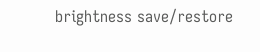brightness save/restore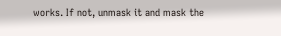works. If not, unmask it and mask the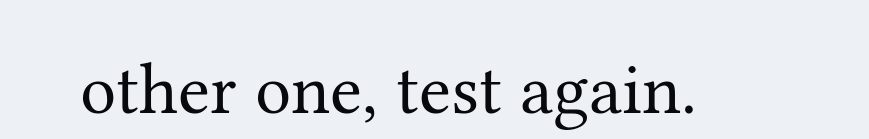other one, test again.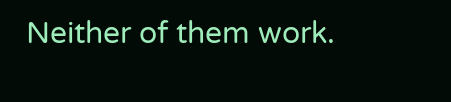Neither of them work.